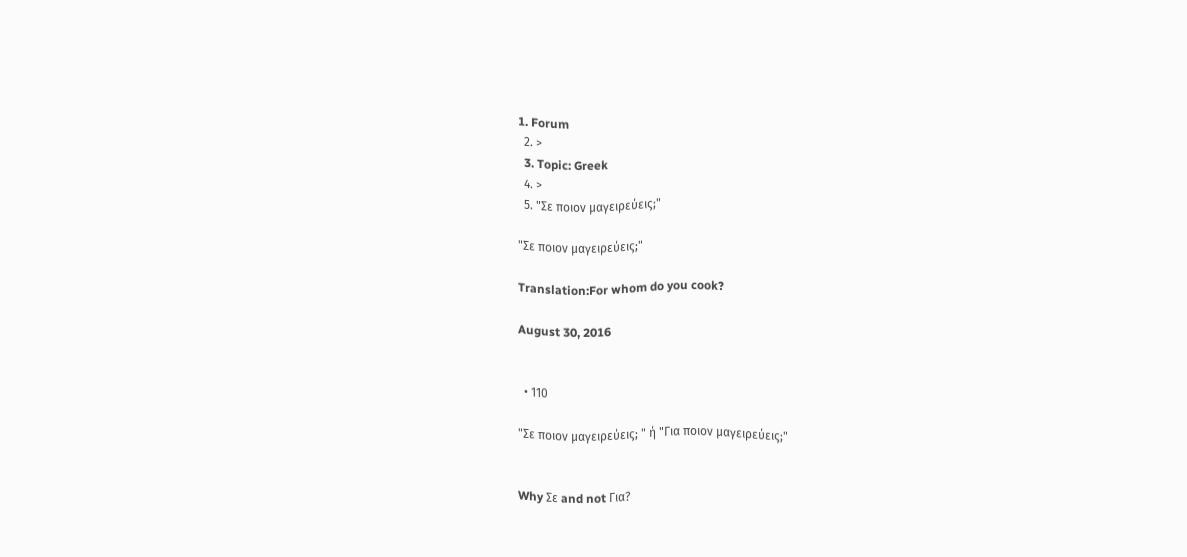1. Forum
  2. >
  3. Topic: Greek
  4. >
  5. "Σε ποιον μαγειρεύεις;"

"Σε ποιον μαγειρεύεις;"

Translation:For whom do you cook?

August 30, 2016


  • 110

"Σε ποιον μαγειρεύεις; " ή "Για ποιον μαγειρεύεις;"


Why Σε and not Για?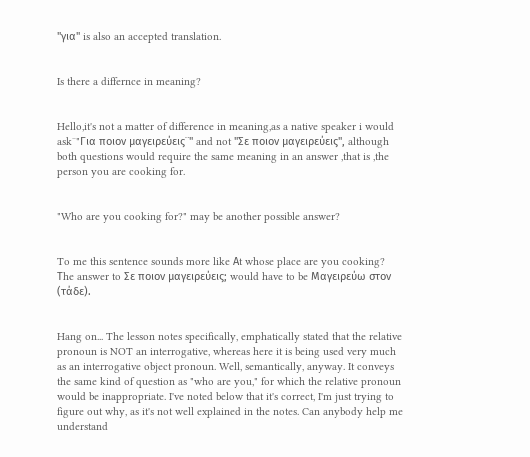"για" is also an accepted translation.


Is there a differnce in meaning?


Hello,it's not a matter of difference in meaning,as a native speaker i would ask¨"Για ποιον μαγειρεύεις¨" and not "Σε ποιον μαγειρεύεις", although both questions would require the same meaning in an answer ,that is ,the person you are cooking for.


"Who are you cooking for?" may be another possible answer?


To me this sentence sounds more like Αt whose place are you cooking? Τhe answer to Σε ποιον μαγειρεύεις; would have to be Μαγειρεύω στον (τάδε).


Hang on... The lesson notes specifically, emphatically stated that the relative pronoun is NOT an interrogative, whereas here it is being used very much as an interrogative object pronoun. Well, semantically, anyway. It conveys the same kind of question as "who are you," for which the relative pronoun would be inappropriate. I've noted below that it's correct, I'm just trying to figure out why, as it's not well explained in the notes. Can anybody help me understand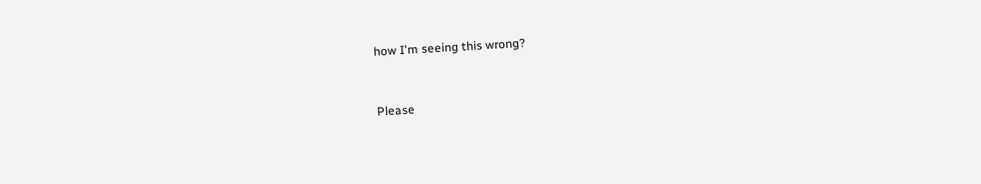how I'm seeing this wrong?


Please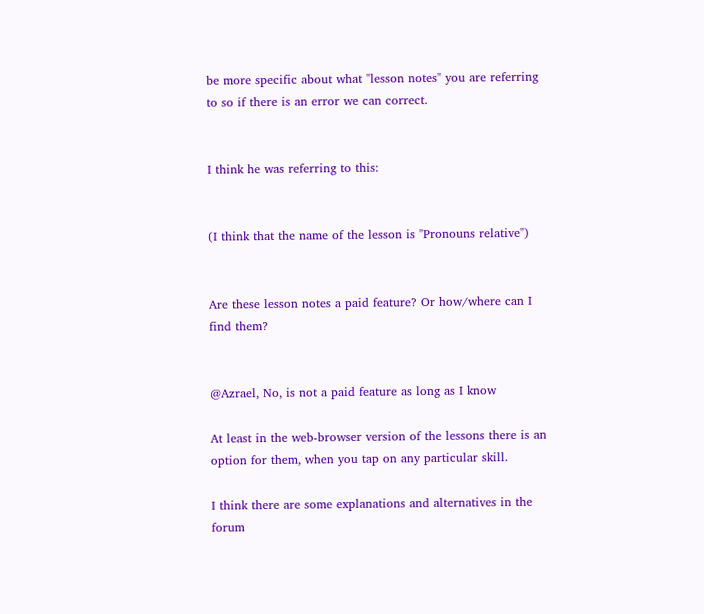be more specific about what "lesson notes" you are referring to so if there is an error we can correct.


I think he was referring to this:


(I think that the name of the lesson is "Pronouns relative")


Are these lesson notes a paid feature? Or how/where can I find them?


@Azrael, No, is not a paid feature as long as I know

At least in the web-browser version of the lessons there is an option for them, when you tap on any particular skill.

I think there are some explanations and alternatives in the forum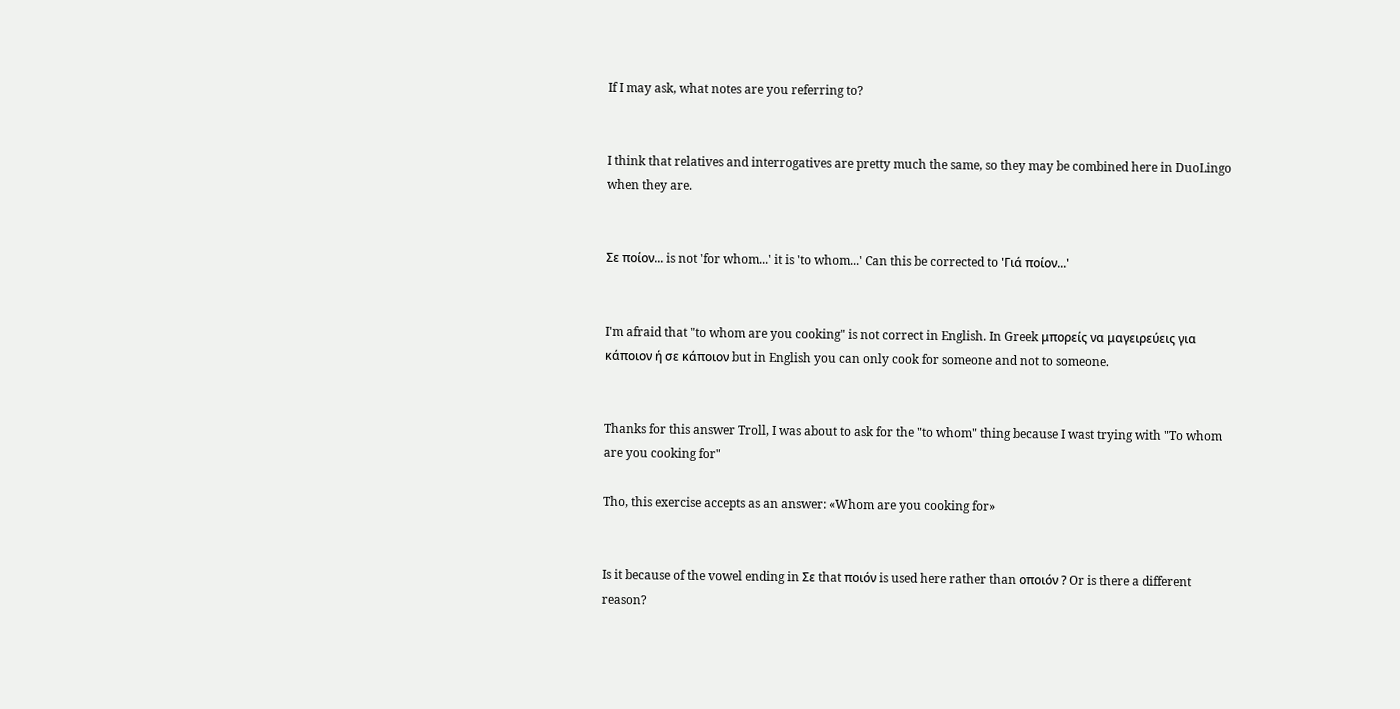If I may ask, what notes are you referring to?


I think that relatives and interrogatives are pretty much the same, so they may be combined here in DuoLingo when they are.


Σε ποίον... is not 'for whom...' it is 'to whom...' Can this be corrected to 'Γιά ποίον...'


I'm afraid that "to whom are you cooking" is not correct in English. In Greek μπορείς να μαγειρεύεις για κάποιον ή σε κάποιον but in English you can only cook for someone and not to someone.


Thanks for this answer Troll, I was about to ask for the "to whom" thing because I wast trying with "To whom are you cooking for"

Tho, this exercise accepts as an answer: «Whom are you cooking for»


Is it because of the vowel ending in Σε that ποιόν is used here rather than οποιόν ? Or is there a different reason?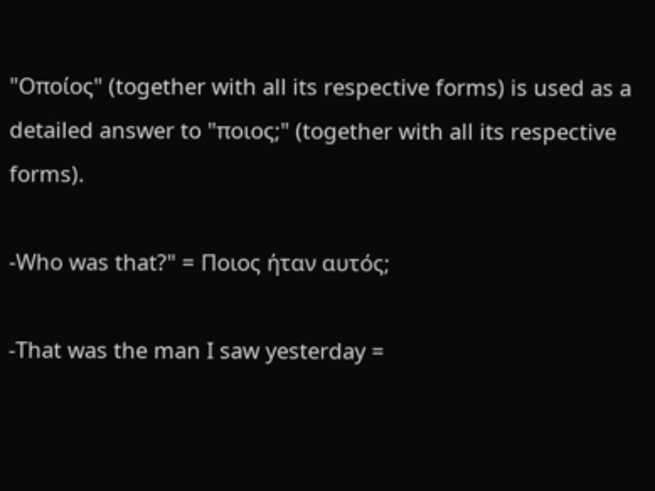"Οποίος" (together with all its respective forms) is used as a detailed answer to "ποιος;" (together with all its respective forms).

-Who was that?" = Ποιος ήταν αυτός;

-That was the man I saw yesterday =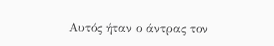Αυτός ήταν ο άντρας τον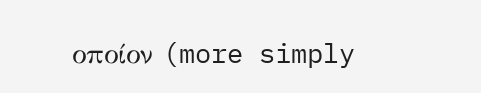οποίον (more simply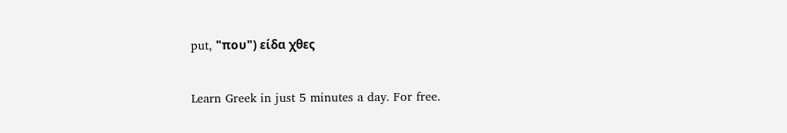put, "που") είδα χθες

Learn Greek in just 5 minutes a day. For free.